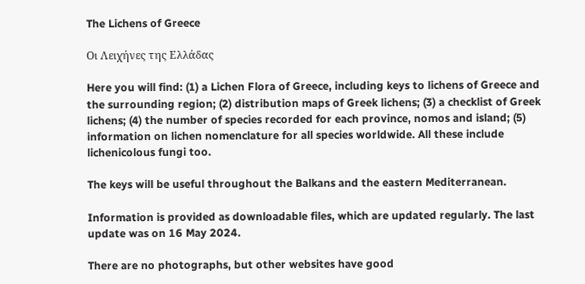The Lichens of Greece

Οι Λειχήνες της Ελλάδας

Here you will find: (1) a Lichen Flora of Greece, including keys to lichens of Greece and the surrounding region; (2) distribution maps of Greek lichens; (3) a checklist of Greek lichens; (4) the number of species recorded for each province, nomos and island; (5) information on lichen nomenclature for all species worldwide. All these include lichenicolous fungi too.

The keys will be useful throughout the Balkans and the eastern Mediterranean.

Information is provided as downloadable files, which are updated regularly. The last update was on 16 May 2024.

There are no photographs, but other websites have good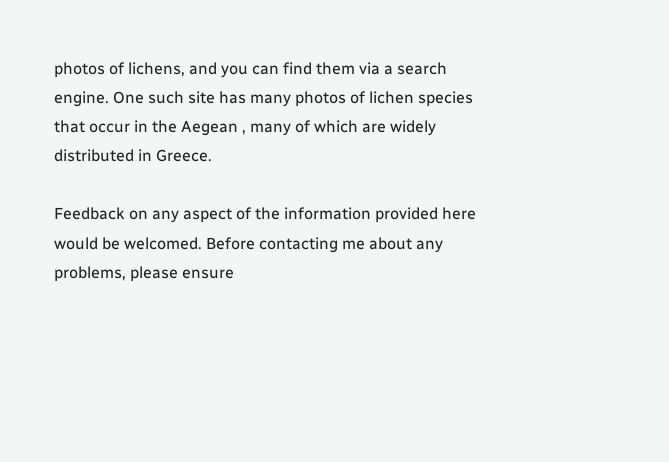photos of lichens, and you can find them via a search engine. One such site has many photos of lichen species that occur in the Aegean , many of which are widely distributed in Greece.

Feedback on any aspect of the information provided here would be welcomed. Before contacting me about any problems, please ensure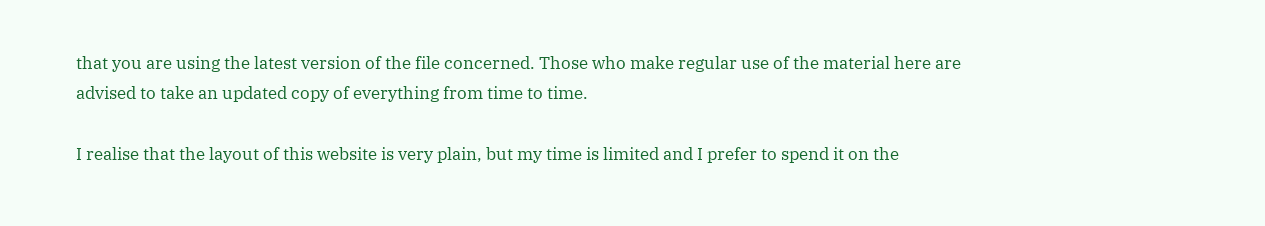that you are using the latest version of the file concerned. Those who make regular use of the material here are advised to take an updated copy of everything from time to time.

I realise that the layout of this website is very plain, but my time is limited and I prefer to spend it on the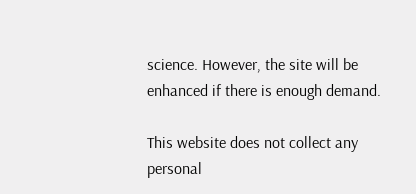science. However, the site will be enhanced if there is enough demand.

This website does not collect any personal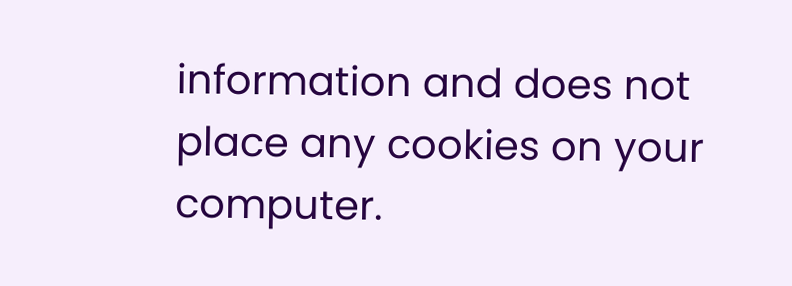information and does not place any cookies on your computer.